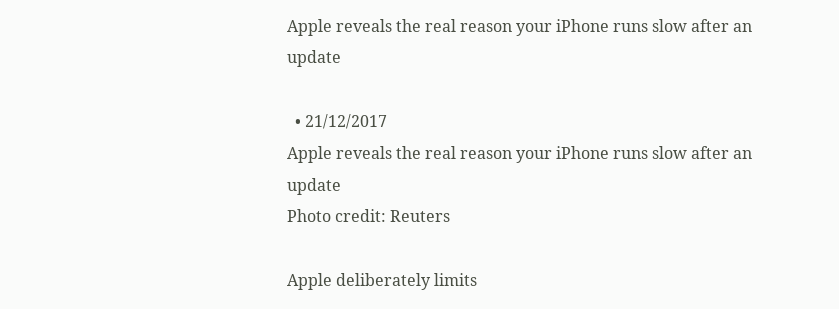Apple reveals the real reason your iPhone runs slow after an update

  • 21/12/2017
Apple reveals the real reason your iPhone runs slow after an update
Photo credit: Reuters

Apple deliberately limits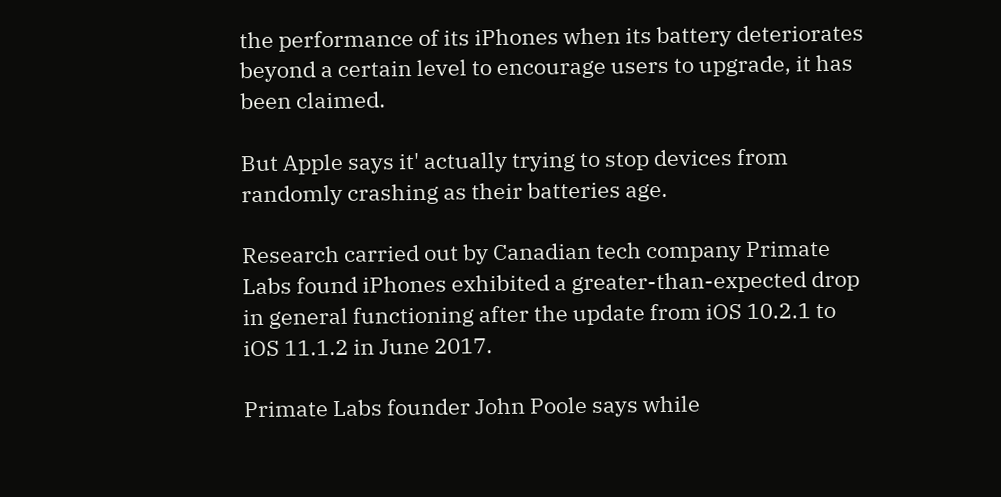the performance of its iPhones when its battery deteriorates beyond a certain level to encourage users to upgrade, it has been claimed.

But Apple says it' actually trying to stop devices from randomly crashing as their batteries age.

Research carried out by Canadian tech company Primate Labs found iPhones exhibited a greater-than-expected drop in general functioning after the update from iOS 10.2.1 to iOS 11.1.2 in June 2017.

Primate Labs founder John Poole says while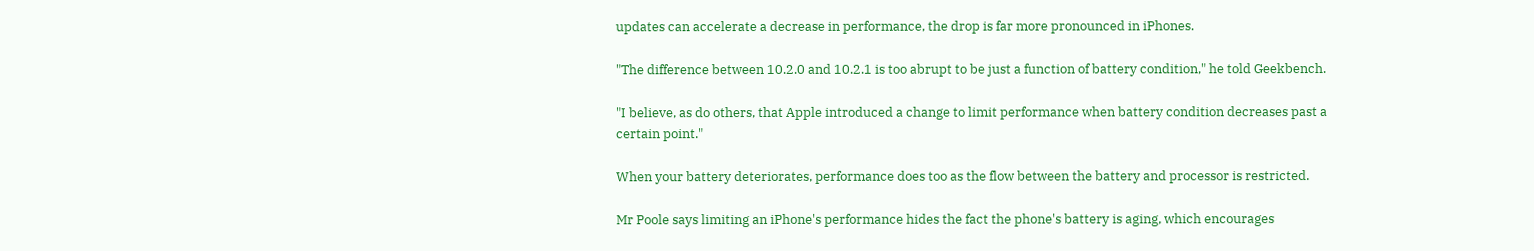updates can accelerate a decrease in performance, the drop is far more pronounced in iPhones.

"The difference between 10.2.0 and 10.2.1 is too abrupt to be just a function of battery condition," he told Geekbench.

"I believe, as do others, that Apple introduced a change to limit performance when battery condition decreases past a certain point."

When your battery deteriorates, performance does too as the flow between the battery and processor is restricted.

Mr Poole says limiting an iPhone's performance hides the fact the phone's battery is aging, which encourages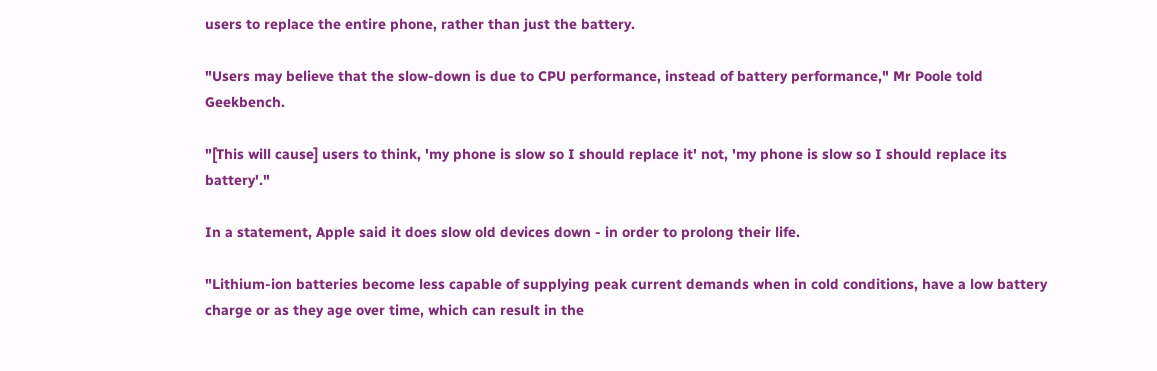users to replace the entire phone, rather than just the battery.

"Users may believe that the slow-down is due to CPU performance, instead of battery performance," Mr Poole told Geekbench.

"[This will cause] users to think, 'my phone is slow so I should replace it' not, 'my phone is slow so I should replace its battery'."

In a statement, Apple said it does slow old devices down - in order to prolong their life.

"Lithium-ion batteries become less capable of supplying peak current demands when in cold conditions, have a low battery charge or as they age over time, which can result in the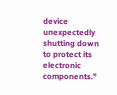device unexpectedly shutting down to protect its electronic components."